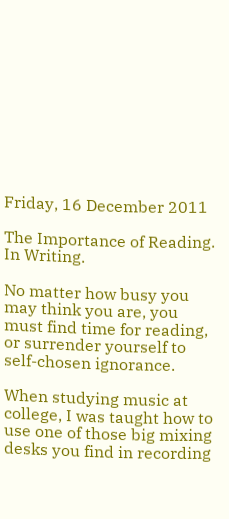Friday, 16 December 2011

The Importance of Reading. In Writing.

No matter how busy you may think you are, you must find time for reading, or surrender yourself to self-chosen ignorance.

When studying music at college, I was taught how to use one of those big mixing desks you find in recording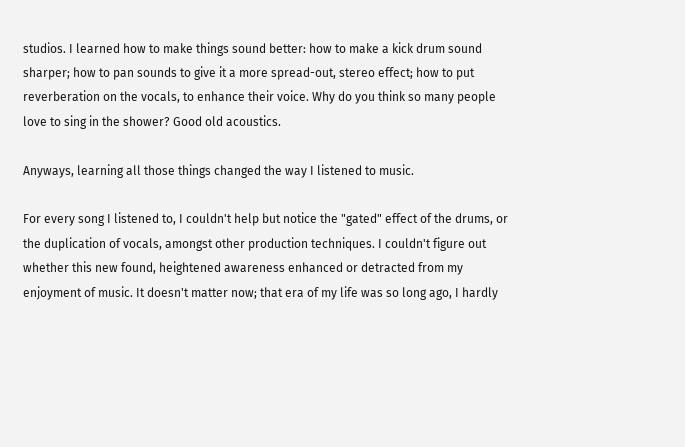studios. I learned how to make things sound better: how to make a kick drum sound sharper; how to pan sounds to give it a more spread-out, stereo effect; how to put reverberation on the vocals, to enhance their voice. Why do you think so many people love to sing in the shower? Good old acoustics.

Anyways, learning all those things changed the way I listened to music.

For every song I listened to, I couldn't help but notice the "gated" effect of the drums, or the duplication of vocals, amongst other production techniques. I couldn't figure out whether this new found, heightened awareness enhanced or detracted from my enjoyment of music. It doesn't matter now; that era of my life was so long ago, I hardly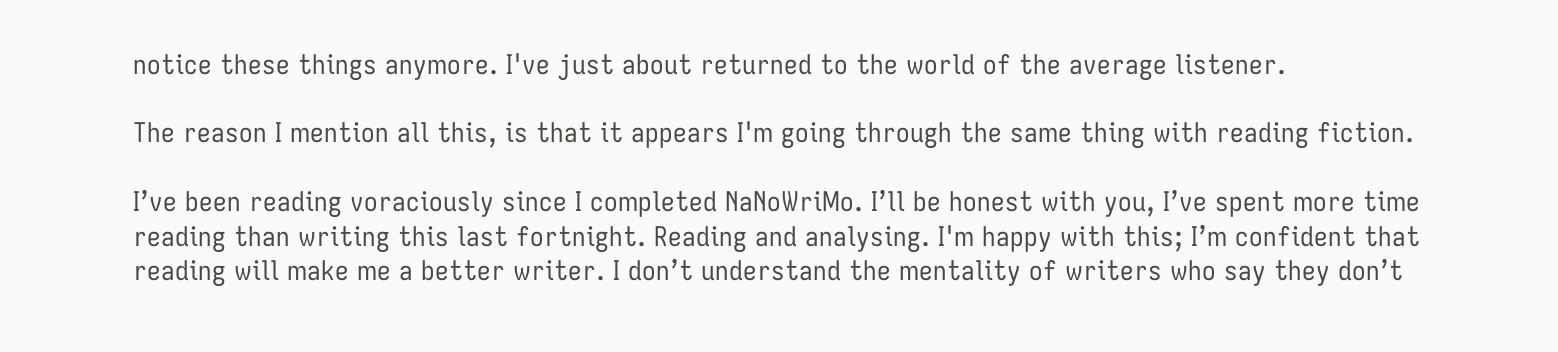notice these things anymore. I've just about returned to the world of the average listener.

The reason I mention all this, is that it appears I'm going through the same thing with reading fiction.

I’ve been reading voraciously since I completed NaNoWriMo. I’ll be honest with you, I’ve spent more time reading than writing this last fortnight. Reading and analysing. I'm happy with this; I’m confident that reading will make me a better writer. I don’t understand the mentality of writers who say they don’t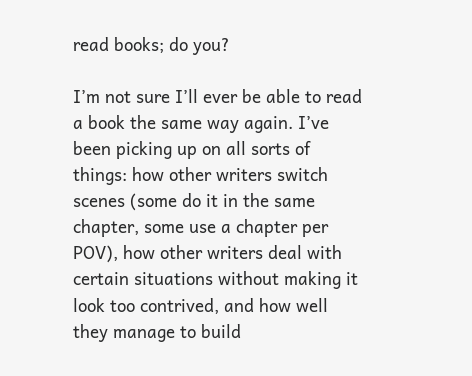read books; do you?

I’m not sure I’ll ever be able to read a book the same way again. I’ve been picking up on all sorts of things: how other writers switch scenes (some do it in the same chapter, some use a chapter per POV), how other writers deal with certain situations without making it look too contrived, and how well they manage to build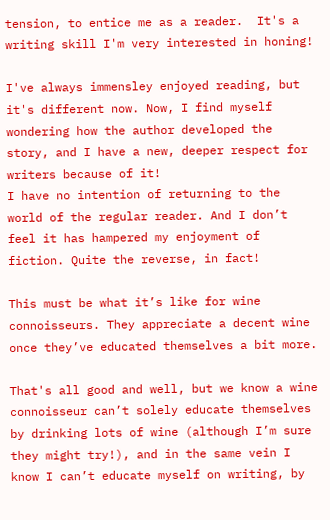tension, to entice me as a reader.  It's a writing skill I'm very interested in honing!

I've always immensley enjoyed reading, but it's different now. Now, I find myself wondering how the author developed the story, and I have a new, deeper respect for writers because of it!
I have no intention of returning to the world of the regular reader. And I don’t feel it has hampered my enjoyment of fiction. Quite the reverse, in fact!

This must be what it’s like for wine connoisseurs. They appreciate a decent wine once they’ve educated themselves a bit more.

That's all good and well, but we know a wine connoisseur can’t solely educate themselves by drinking lots of wine (although I’m sure they might try!), and in the same vein I know I can’t educate myself on writing, by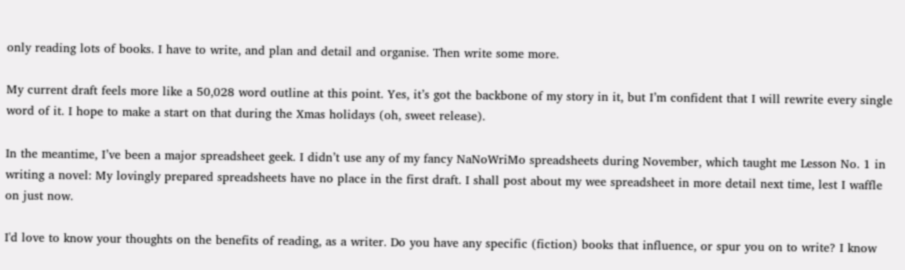only reading lots of books. I have to write, and plan and detail and organise. Then write some more.

My current draft feels more like a 50,028 word outline at this point. Yes, it’s got the backbone of my story in it, but I’m confident that I will rewrite every single word of it. I hope to make a start on that during the Xmas holidays (oh, sweet release).

In the meantime, I’ve been a major spreadsheet geek. I didn’t use any of my fancy NaNoWriMo spreadsheets during November, which taught me Lesson No. 1 in writing a novel: My lovingly prepared spreadsheets have no place in the first draft. I shall post about my wee spreadsheet in more detail next time, lest I waffle on just now.

I'd love to know your thoughts on the benefits of reading, as a writer. Do you have any specific (fiction) books that influence, or spur you on to write? I know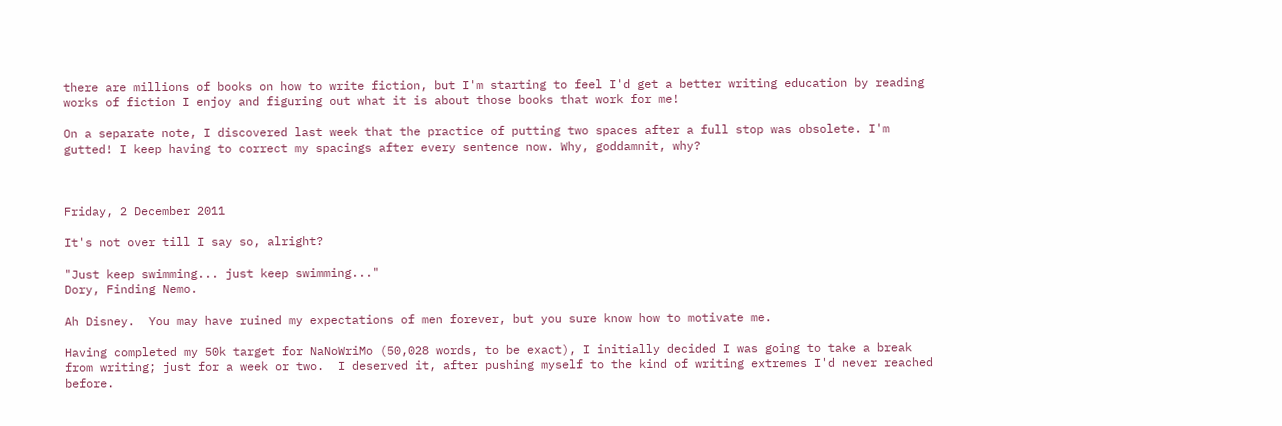there are millions of books on how to write fiction, but I'm starting to feel I'd get a better writing education by reading works of fiction I enjoy and figuring out what it is about those books that work for me!

On a separate note, I discovered last week that the practice of putting two spaces after a full stop was obsolete. I'm gutted! I keep having to correct my spacings after every sentence now. Why, goddamnit, why?



Friday, 2 December 2011

It's not over till I say so, alright?

"Just keep swimming... just keep swimming..."
Dory, Finding Nemo.

Ah Disney.  You may have ruined my expectations of men forever, but you sure know how to motivate me.

Having completed my 50k target for NaNoWriMo (50,028 words, to be exact), I initially decided I was going to take a break from writing; just for a week or two.  I deserved it, after pushing myself to the kind of writing extremes I'd never reached before.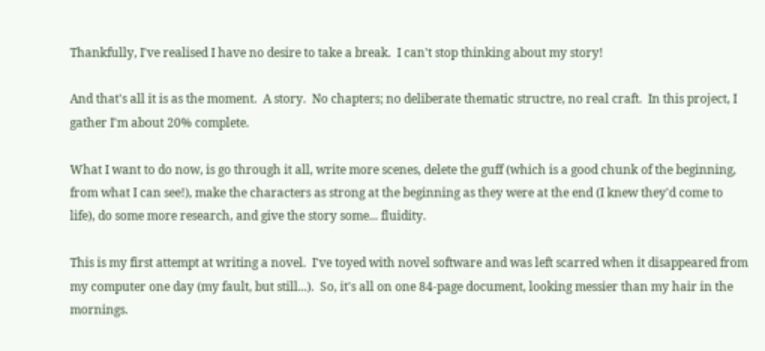Thankfully, I've realised I have no desire to take a break.  I can't stop thinking about my story!

And that's all it is as the moment.  A story.  No chapters; no deliberate thematic structre, no real craft.  In this project, I gather I'm about 20% complete.

What I want to do now, is go through it all, write more scenes, delete the guff (which is a good chunk of the beginning, from what I can see!), make the characters as strong at the beginning as they were at the end (I knew they'd come to life), do some more research, and give the story some... fluidity.

This is my first attempt at writing a novel.  I've toyed with novel software and was left scarred when it disappeared from my computer one day (my fault, but still...).  So, it's all on one 84-page document, looking messier than my hair in the mornings.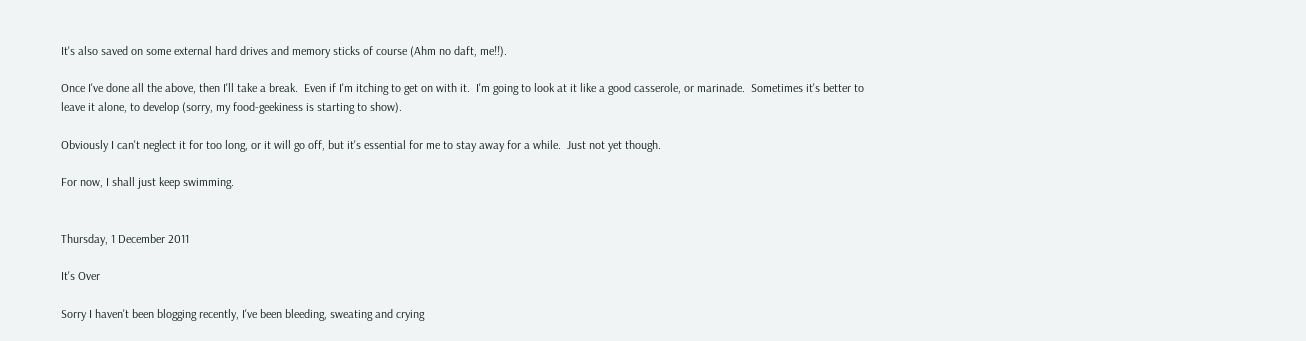It's also saved on some external hard drives and memory sticks of course (Ahm no daft, me!!).

Once I've done all the above, then I'll take a break.  Even if I'm itching to get on with it.  I'm going to look at it like a good casserole, or marinade.  Sometimes it's better to leave it alone, to develop (sorry, my food-geekiness is starting to show).

Obviously I can't neglect it for too long, or it will go off, but it's essential for me to stay away for a while.  Just not yet though.

For now, I shall just keep swimming.


Thursday, 1 December 2011

It's Over

Sorry I haven't been blogging recently, I've been bleeding, sweating and crying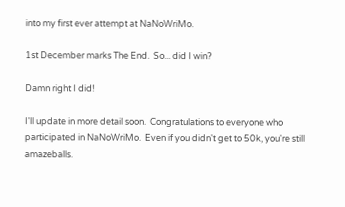into my first ever attempt at NaNoWriMo.

1st December marks The End.  So... did I win?

Damn right I did!

I'll update in more detail soon.  Congratulations to everyone who participated in NaNoWriMo.  Even if you didn't get to 50k, you're still amazeballs.